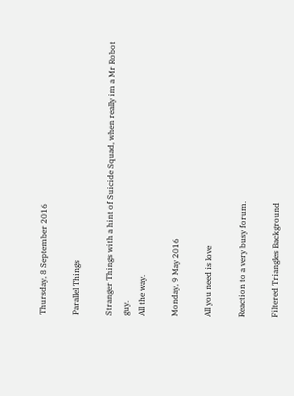Thursday, 8 September 2016

Parallel Things

Stranger Things with a hint of Suicide Squad, when really im a Mr Robot guy.
All the way.

Monday, 9 May 2016

All you need is love

Reaction to a very busy forum.

Filtered Triangles Background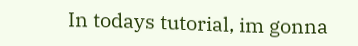In todays tutorial, im gonna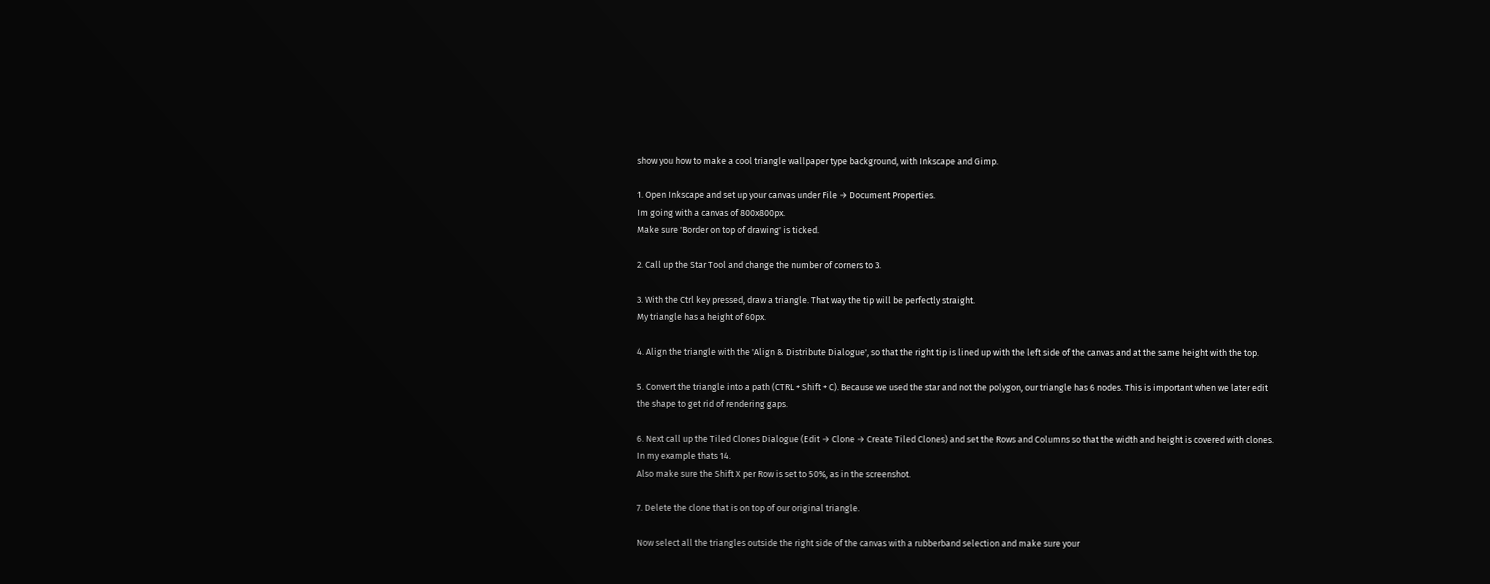show you how to make a cool triangle wallpaper type background, with Inkscape and Gimp.

1. Open Inkscape and set up your canvas under File → Document Properties.
Im going with a canvas of 800x800px.
Make sure 'Border on top of drawing' is ticked.

2. Call up the Star Tool and change the number of corners to 3.

3. With the Ctrl key pressed, draw a triangle. That way the tip will be perfectly straight.
My triangle has a height of 60px.

4. Align the triangle with the 'Align & Distribute Dialogue', so that the right tip is lined up with the left side of the canvas and at the same height with the top.

5. Convert the triangle into a path (CTRL + Shift + C). Because we used the star and not the polygon, our triangle has 6 nodes. This is important when we later edit the shape to get rid of rendering gaps.

6. Next call up the Tiled Clones Dialogue (Edit → Clone → Create Tiled Clones) and set the Rows and Columns so that the width and height is covered with clones.
In my example thats 14.
Also make sure the Shift X per Row is set to 50%, as in the screenshot.

7. Delete the clone that is on top of our original triangle.

Now select all the triangles outside the right side of the canvas with a rubberband selection and make sure your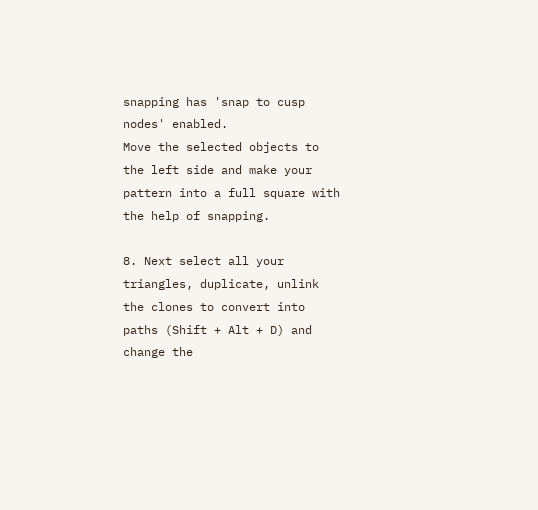snapping has 'snap to cusp nodes' enabled.
Move the selected objects to the left side and make your pattern into a full square with the help of snapping.

8. Next select all your triangles, duplicate, unlink the clones to convert into paths (Shift + Alt + D) and change the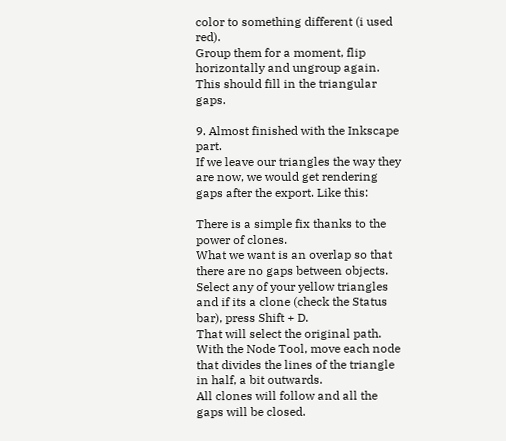color to something different (i used red).
Group them for a moment, flip horizontally and ungroup again.
This should fill in the triangular gaps.

9. Almost finished with the Inkscape part.
If we leave our triangles the way they are now, we would get rendering gaps after the export. Like this:

There is a simple fix thanks to the power of clones.
What we want is an overlap so that there are no gaps between objects.
Select any of your yellow triangles and if its a clone (check the Status bar), press Shift + D.
That will select the original path.
With the Node Tool, move each node that divides the lines of the triangle in half, a bit outwards.
All clones will follow and all the gaps will be closed.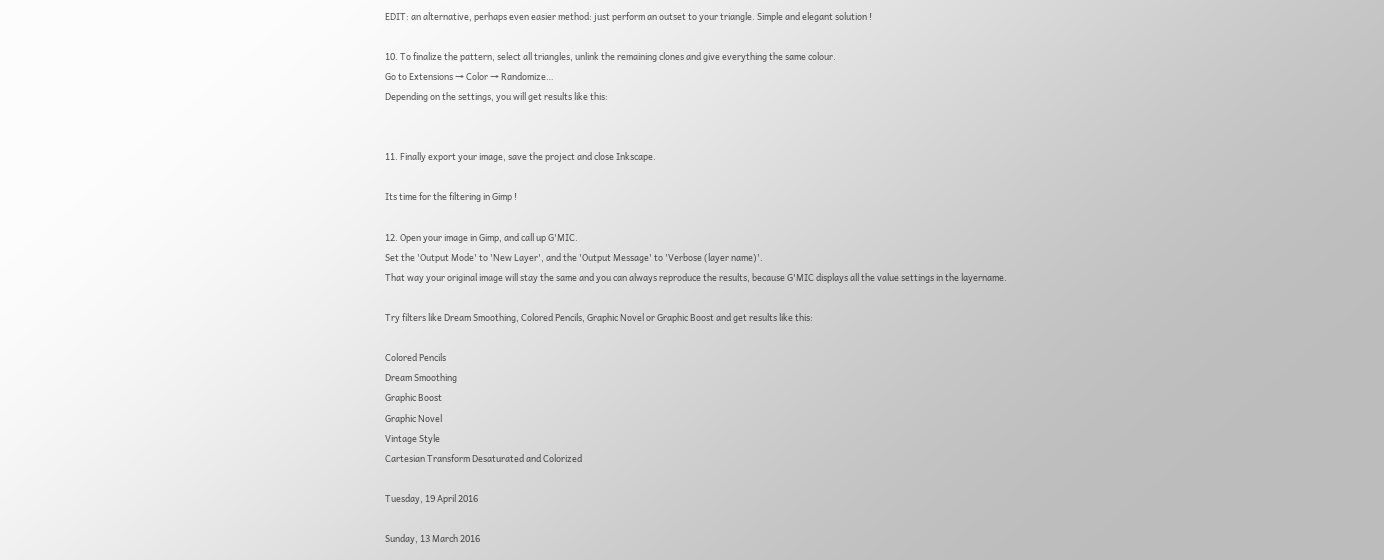EDIT: an alternative, perhaps even easier method: just perform an outset to your triangle. Simple and elegant solution !

10. To finalize the pattern, select all triangles, unlink the remaining clones and give everything the same colour.
Go to Extensions → Color → Randomize…
Depending on the settings, you will get results like this:


11. Finally export your image, save the project and close Inkscape.

Its time for the filtering in Gimp !

12. Open your image in Gimp, and call up G'MIC.
Set the 'Output Mode' to 'New Layer', and the 'Output Message' to 'Verbose (layer name)'.
That way your original image will stay the same and you can always reproduce the results, because G'MIC displays all the value settings in the layername.

Try filters like Dream Smoothing, Colored Pencils, Graphic Novel or Graphic Boost and get results like this:

Colored Pencils
Dream Smoothing
Graphic Boost
Graphic Novel
Vintage Style
Cartesian Transform Desaturated and Colorized

Tuesday, 19 April 2016

Sunday, 13 March 2016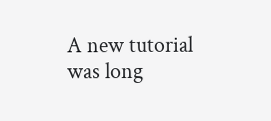A new tutorial was long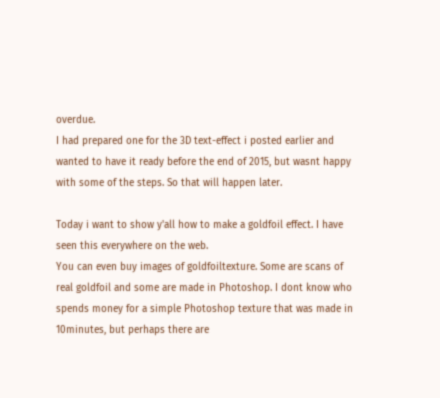overdue.
I had prepared one for the 3D text-effect i posted earlier and wanted to have it ready before the end of 2015, but wasnt happy with some of the steps. So that will happen later.

Today i want to show y'all how to make a goldfoil effect. I have seen this everywhere on the web.
You can even buy images of goldfoiltexture. Some are scans of real goldfoil and some are made in Photoshop. I dont know who spends money for a simple Photoshop texture that was made in 10minutes, but perhaps there are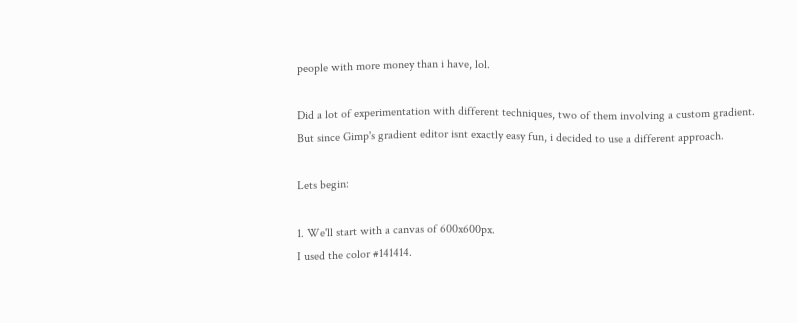people with more money than i have, lol.

Did a lot of experimentation with different techniques, two of them involving a custom gradient.
But since Gimp's gradient editor isnt exactly easy fun, i decided to use a different approach.

Lets begin:

1. We'll start with a canvas of 600x600px.
I used the color #141414.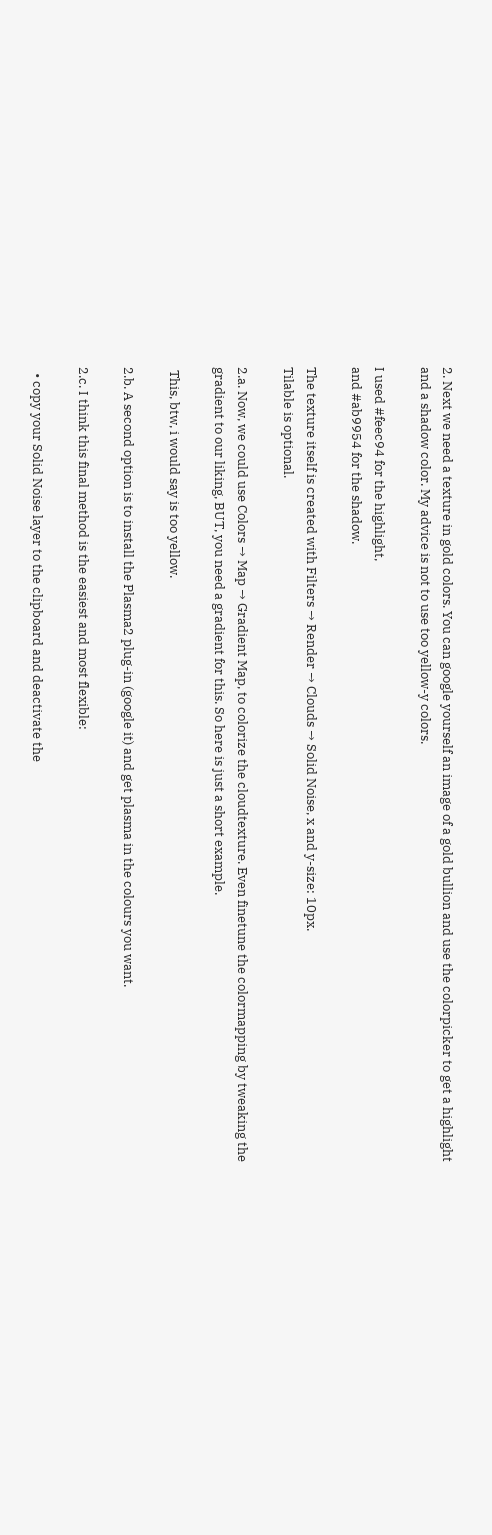2. Next we need a texture in gold colors. You can google yourself an image of a gold bullion and use the colorpicker to get a highlight and a shadow color. My advice is not to use too yellow-y colors.

I used #feec94 for the highlight,
and #ab9954 for the shadow.

The texture itself is created with Filters → Render → Clouds → Solid Noise, x and y-size: 10px.
Tilable is optional.

2.a. Now, we could use Colors → Map → Gradient Map, to colorize the cloudtexture. Even finetune the colormapping by tweaking the gradient to our liking, BUT, you need a gradient for this. So here is just a short example.

 This, btw, i would say is too yellow.

2.b. A second option is to install the Plasma2 plug-in (google it) and get plasma in the colours you want.

2.c. I think this final method is the easiest and most flexible:

  • copy your Solid Noise layer to the clipboard and deactivate the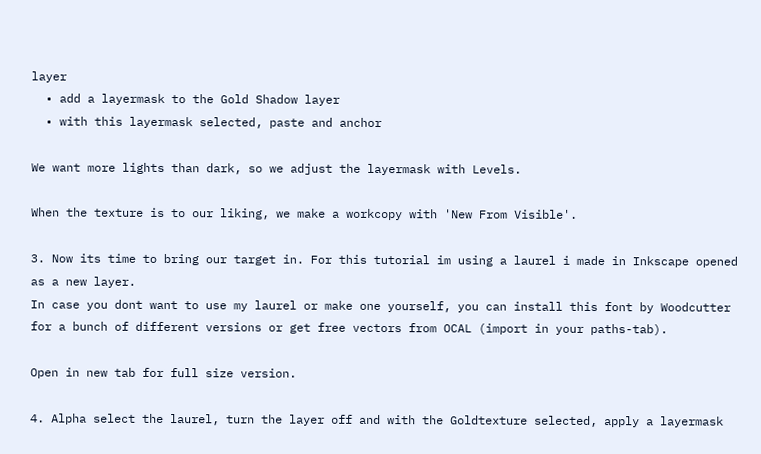layer
  • add a layermask to the Gold Shadow layer
  • with this layermask selected, paste and anchor

We want more lights than dark, so we adjust the layermask with Levels.

When the texture is to our liking, we make a workcopy with 'New From Visible'.

3. Now its time to bring our target in. For this tutorial im using a laurel i made in Inkscape opened as a new layer.
In case you dont want to use my laurel or make one yourself, you can install this font by Woodcutter for a bunch of different versions or get free vectors from OCAL (import in your paths-tab).

Open in new tab for full size version.

4. Alpha select the laurel, turn the layer off and with the Goldtexture selected, apply a layermask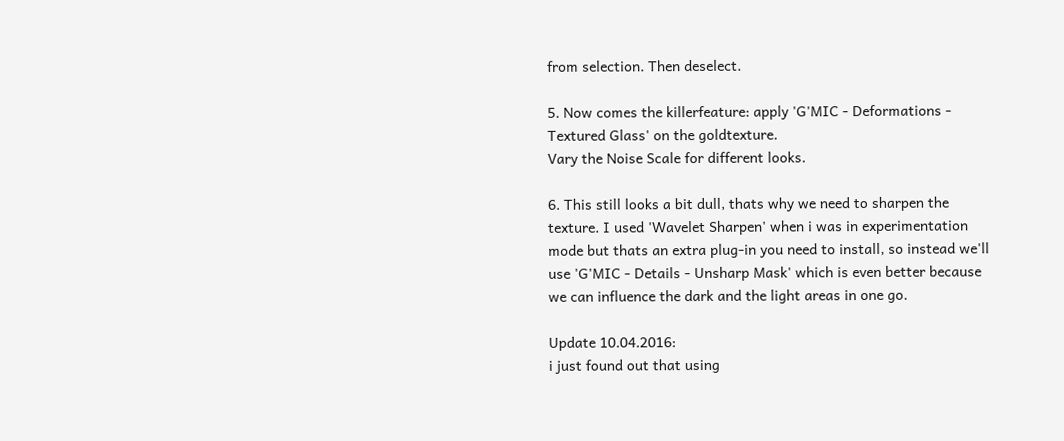from selection. Then deselect.

5. Now comes the killerfeature: apply 'G'MIC - Deformations - Textured Glass' on the goldtexture.
Vary the Noise Scale for different looks.

6. This still looks a bit dull, thats why we need to sharpen the texture. I used 'Wavelet Sharpen' when i was in experimentation mode but thats an extra plug-in you need to install, so instead we'll use 'G'MIC - Details - Unsharp Mask' which is even better because we can influence the dark and the light areas in one go.

Update 10.04.2016:
i just found out that using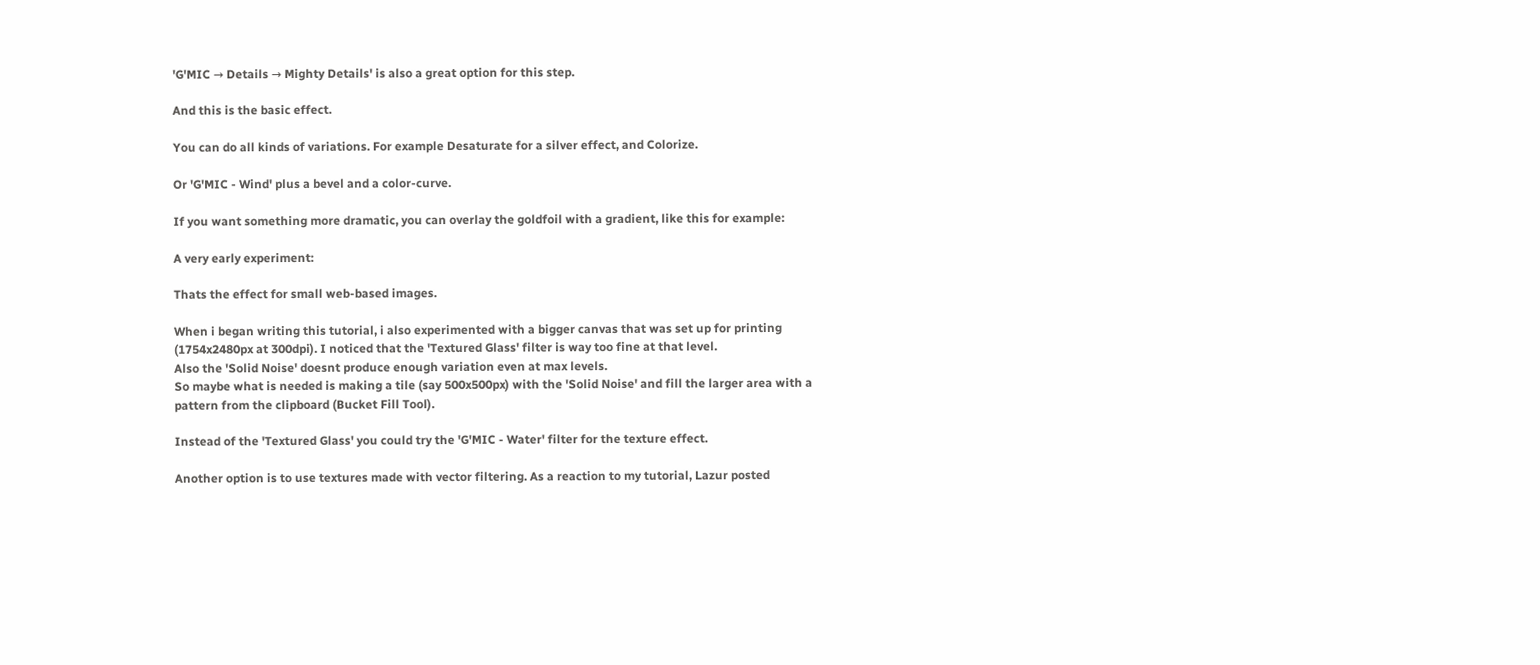'G'MIC → Details → Mighty Details' is also a great option for this step.

And this is the basic effect.

You can do all kinds of variations. For example Desaturate for a silver effect, and Colorize.

Or 'G'MIC - Wind' plus a bevel and a color-curve.

If you want something more dramatic, you can overlay the goldfoil with a gradient, like this for example:

A very early experiment:

Thats the effect for small web-based images.

When i began writing this tutorial, i also experimented with a bigger canvas that was set up for printing (1754x2480px at 300dpi). I noticed that the 'Textured Glass' filter is way too fine at that level.
Also the 'Solid Noise' doesnt produce enough variation even at max levels.
So maybe what is needed is making a tile (say 500x500px) with the 'Solid Noise' and fill the larger area with a pattern from the clipboard (Bucket Fill Tool).

Instead of the 'Textured Glass' you could try the 'G'MIC - Water' filter for the texture effect.

Another option is to use textures made with vector filtering. As a reaction to my tutorial, Lazur posted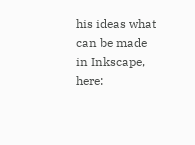his ideas what can be made in Inkscape, here: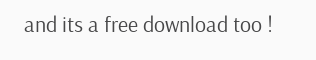and its a free download too !